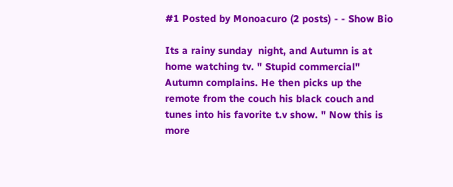#1 Posted by Monoacuro (2 posts) - - Show Bio

Its a rainy sunday  night, and Autumn is at home watching tv. " Stupid commercial" Autumn complains. He then picks up the remote from the couch his black couch and tunes into his favorite t.v show. " Now this is more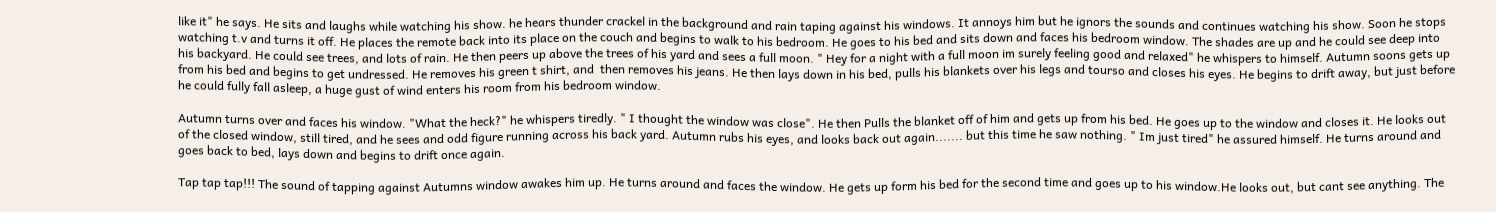like it" he says. He sits and laughs while watching his show. he hears thunder crackel in the background and rain taping against his windows. It annoys him but he ignors the sounds and continues watching his show. Soon he stops watching t.v and turns it off. He places the remote back into its place on the couch and begins to walk to his bedroom. He goes to his bed and sits down and faces his bedroom window. The shades are up and he could see deep into his backyard. He could see trees, and lots of rain. He then peers up above the trees of his yard and sees a full moon. " Hey for a night with a full moon im surely feeling good and relaxed" he whispers to himself. Autumn soons gets up from his bed and begins to get undressed. He removes his green t shirt, and  then removes his jeans. He then lays down in his bed, pulls his blankets over his legs and tourso and closes his eyes. He begins to drift away, but just before he could fully fall asleep, a huge gust of wind enters his room from his bedroom window.

Autumn turns over and faces his window. "What the heck?" he whispers tiredly. " I thought the window was close". He then Pulls the blanket off of him and gets up from his bed. He goes up to the window and closes it. He looks out of the closed window, still tired, and he sees and odd figure running across his back yard. Autumn rubs his eyes, and looks back out again....... but this time he saw nothing. " Im just tired" he assured himself. He turns around and goes back to bed, lays down and begins to drift once again.

Tap tap tap!!! The sound of tapping against Autumns window awakes him up. He turns around and faces the window. He gets up form his bed for the second time and goes up to his window.He looks out, but cant see anything. The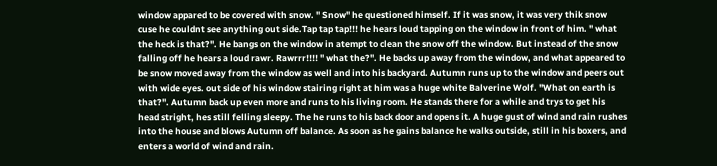window appared to be covered with snow. " Snow" he questioned himself. If it was snow, it was very thik snow cuse he couldnt see anything out side.Tap tap tap!!! he hears loud tapping on the window in front of him. " what the heck is that?". He bangs on the window in atempt to clean the snow off the window. But instead of the snow falling off he hears a loud rawr. Rawrrr!!!! " what the?". He backs up away from the window, and what appeared to be snow moved away from the window as well and into his backyard. Autumn runs up to the window and peers out with wide eyes. out side of his window stairing right at him was a huge white Balverine Wolf. "What on earth is that?". Autumn back up even more and runs to his living room. He stands there for a while and trys to get his head stright, hes still felling sleepy. The he runs to his back door and opens it. A huge gust of wind and rain rushes into the house and blows Autumn off balance. As soon as he gains balance he walks outside, still in his boxers, and enters a world of wind and rain.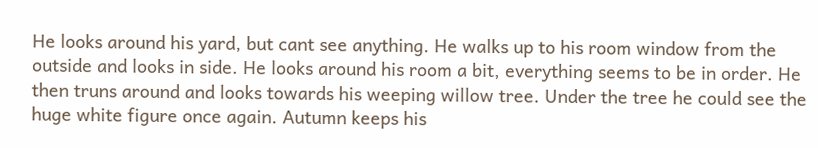He looks around his yard, but cant see anything. He walks up to his room window from the outside and looks in side. He looks around his room a bit, everything seems to be in order. He then truns around and looks towards his weeping willow tree. Under the tree he could see the huge white figure once again. Autumn keeps his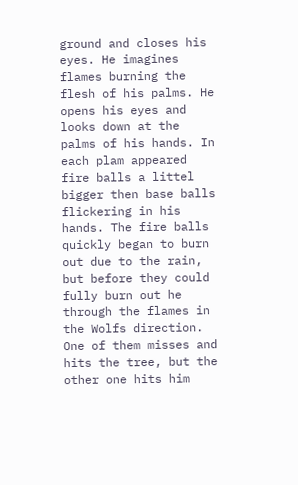ground and closes his eyes. He imagines  flames burning the flesh of his palms. He opens his eyes and looks down at the palms of his hands. In each plam appeared fire balls a littel bigger then base balls flickering in his hands. The fire balls quickly began to burn out due to the rain, but before they could fully burn out he through the flames in the Wolfs direction. One of them misses and hits the tree, but the other one hits him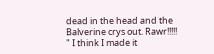dead in the head and the Balverine crys out. Rawr!!!!! " I think I made it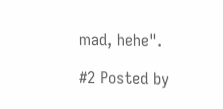mad, hehe".

#2 Posted by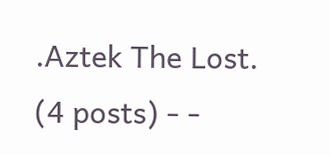.Aztek The Lost. (4 posts) - -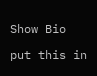Show Bio

put this in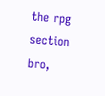the rpg section bro,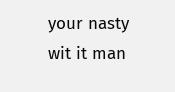your nasty wit it man